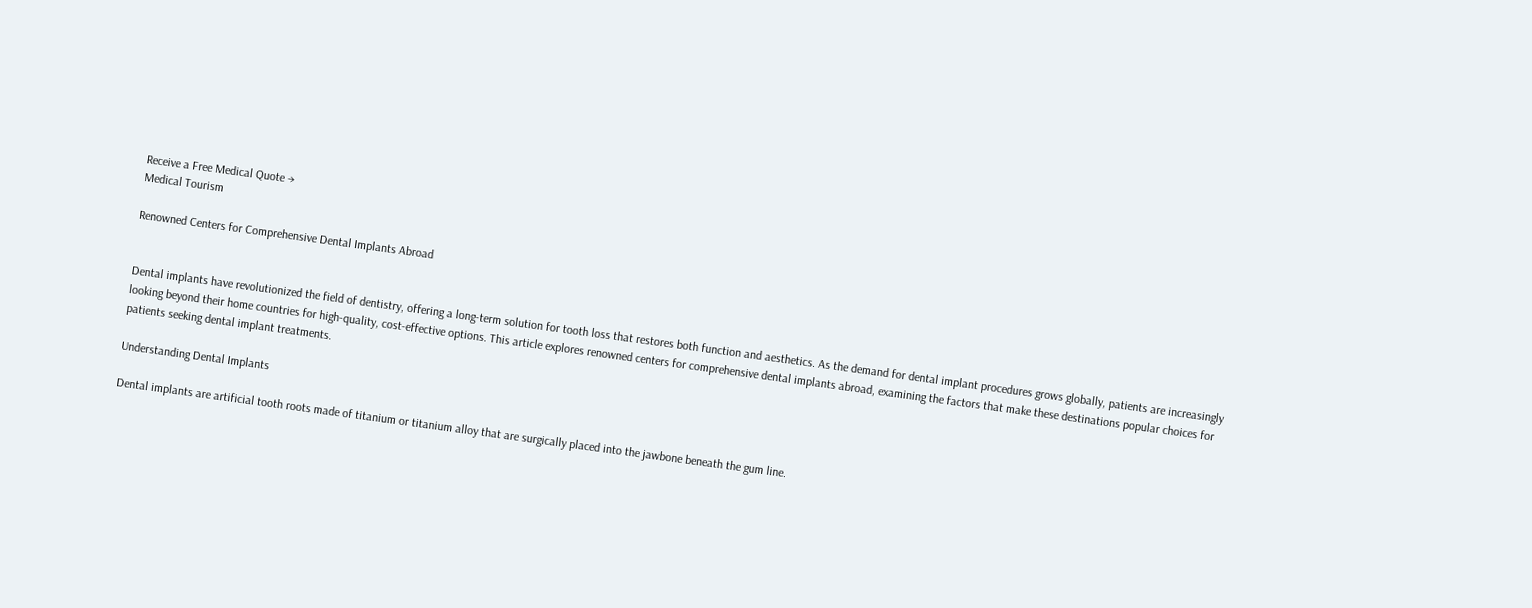Receive a Free Medical Quote →
Medical Tourism

Renowned Centers for Comprehensive Dental Implants Abroad


Dental implants have revolutionized the field of dentistry, offering a long-term solution for tooth loss that restores both function and aesthetics. As the demand for dental implant procedures grows globally, patients are increasingly looking beyond their home countries for high-quality, cost-effective options. This article explores renowned centers for comprehensive dental implants abroad, examining the factors that make these destinations popular choices for patients seeking dental implant treatments.

Understanding Dental Implants

Dental implants are artificial tooth roots made of titanium or titanium alloy that are surgically placed into the jawbone beneath the gum line.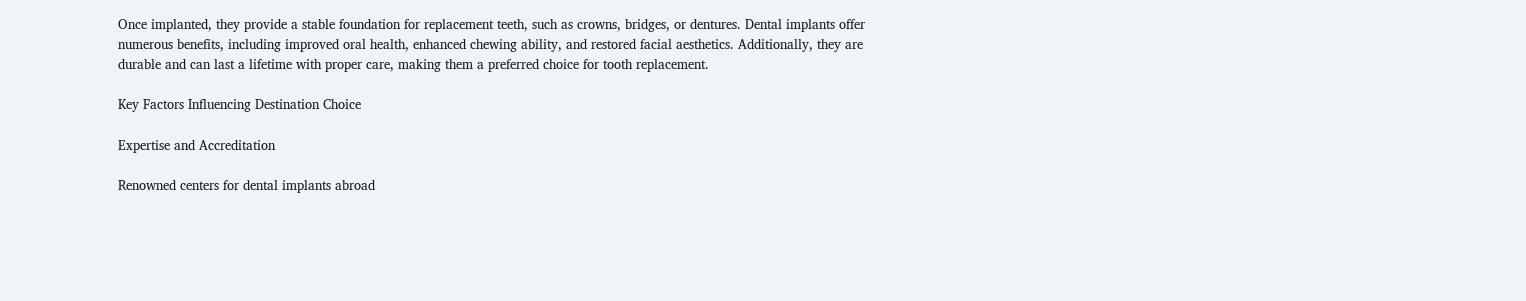Once implanted, they provide a stable foundation for replacement teeth, such as crowns, bridges, or dentures. Dental implants offer numerous benefits, including improved oral health, enhanced chewing ability, and restored facial aesthetics. Additionally, they are durable and can last a lifetime with proper care, making them a preferred choice for tooth replacement.

Key Factors Influencing Destination Choice

Expertise and Accreditation

Renowned centers for dental implants abroad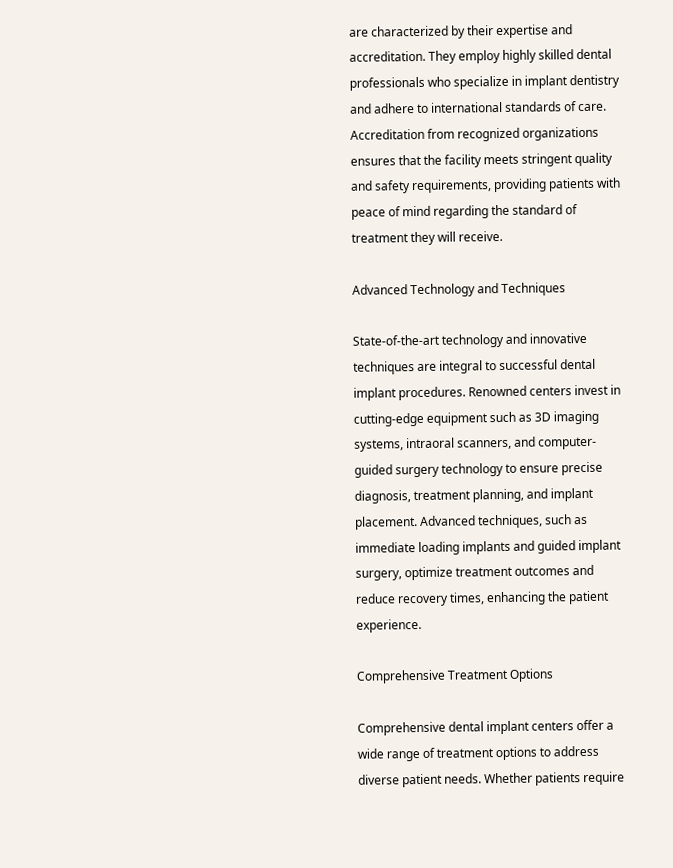are characterized by their expertise and accreditation. They employ highly skilled dental professionals who specialize in implant dentistry and adhere to international standards of care. Accreditation from recognized organizations ensures that the facility meets stringent quality and safety requirements, providing patients with peace of mind regarding the standard of treatment they will receive.

Advanced Technology and Techniques

State-of-the-art technology and innovative techniques are integral to successful dental implant procedures. Renowned centers invest in cutting-edge equipment such as 3D imaging systems, intraoral scanners, and computer-guided surgery technology to ensure precise diagnosis, treatment planning, and implant placement. Advanced techniques, such as immediate loading implants and guided implant surgery, optimize treatment outcomes and reduce recovery times, enhancing the patient experience.

Comprehensive Treatment Options

Comprehensive dental implant centers offer a wide range of treatment options to address diverse patient needs. Whether patients require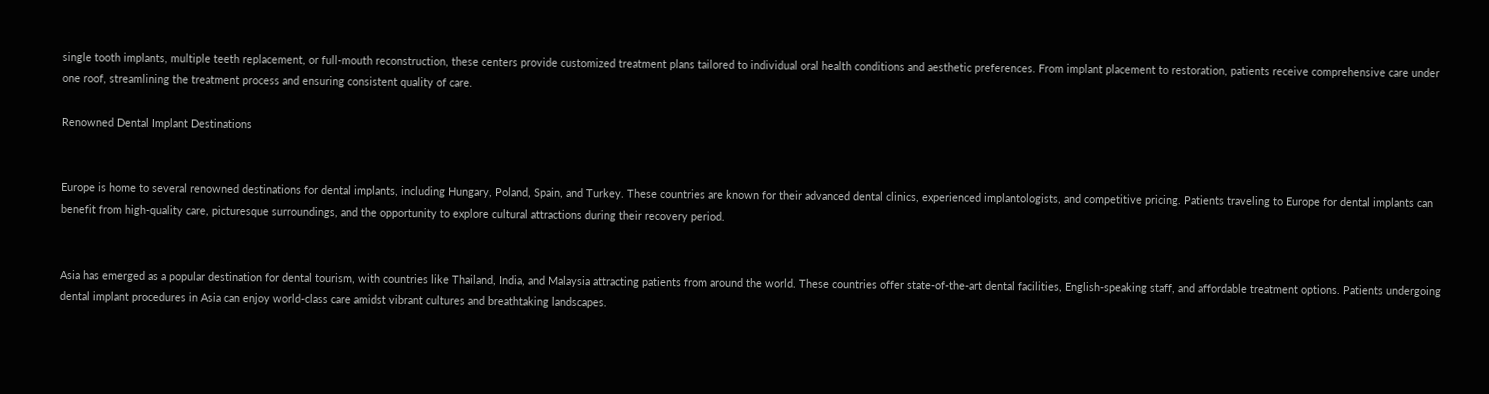single tooth implants, multiple teeth replacement, or full-mouth reconstruction, these centers provide customized treatment plans tailored to individual oral health conditions and aesthetic preferences. From implant placement to restoration, patients receive comprehensive care under one roof, streamlining the treatment process and ensuring consistent quality of care.

Renowned Dental Implant Destinations


Europe is home to several renowned destinations for dental implants, including Hungary, Poland, Spain, and Turkey. These countries are known for their advanced dental clinics, experienced implantologists, and competitive pricing. Patients traveling to Europe for dental implants can benefit from high-quality care, picturesque surroundings, and the opportunity to explore cultural attractions during their recovery period.


Asia has emerged as a popular destination for dental tourism, with countries like Thailand, India, and Malaysia attracting patients from around the world. These countries offer state-of-the-art dental facilities, English-speaking staff, and affordable treatment options. Patients undergoing dental implant procedures in Asia can enjoy world-class care amidst vibrant cultures and breathtaking landscapes.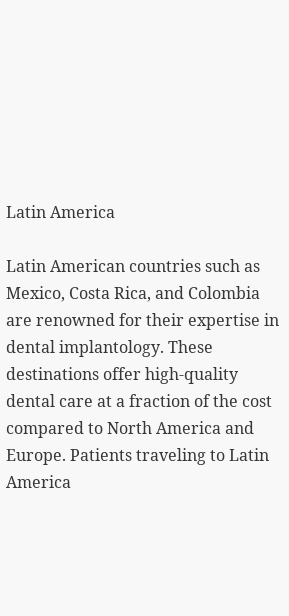Latin America

Latin American countries such as Mexico, Costa Rica, and Colombia are renowned for their expertise in dental implantology. These destinations offer high-quality dental care at a fraction of the cost compared to North America and Europe. Patients traveling to Latin America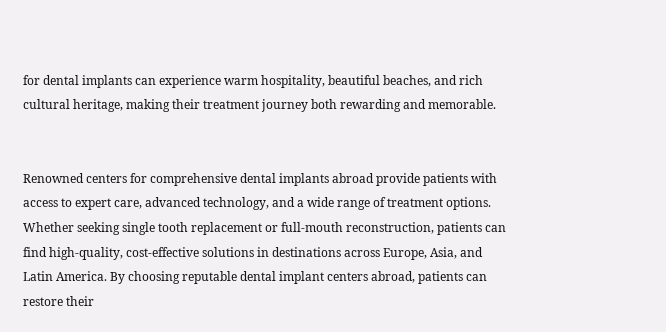for dental implants can experience warm hospitality, beautiful beaches, and rich cultural heritage, making their treatment journey both rewarding and memorable.


Renowned centers for comprehensive dental implants abroad provide patients with access to expert care, advanced technology, and a wide range of treatment options. Whether seeking single tooth replacement or full-mouth reconstruction, patients can find high-quality, cost-effective solutions in destinations across Europe, Asia, and Latin America. By choosing reputable dental implant centers abroad, patients can restore their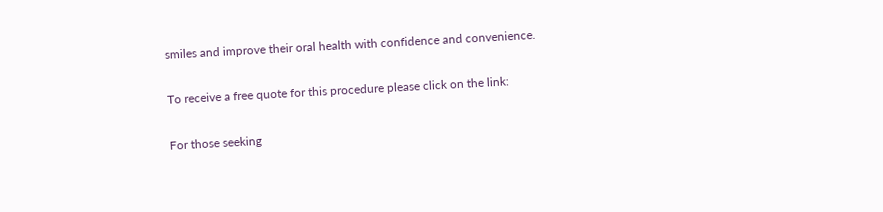smiles and improve their oral health with confidence and convenience.

To receive a free quote for this procedure please click on the link:

For those seeking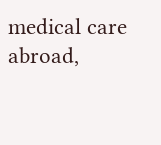medical care abroad,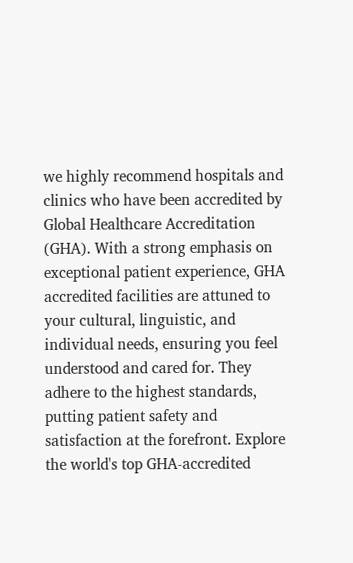we highly recommend hospitals and clinics who have been accredited by Global Healthcare Accreditation (GHA). With a strong emphasis on exceptional patient experience, GHA accredited facilities are attuned to your cultural, linguistic, and individual needs, ensuring you feel understood and cared for. They adhere to the highest standards, putting patient safety and satisfaction at the forefront. Explore the world's top GHA-accredited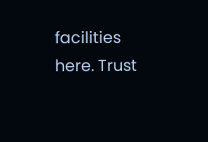facilities here. Trust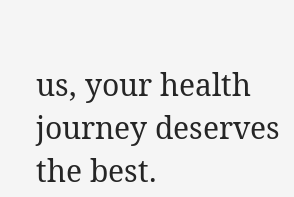us, your health journey deserves the best.